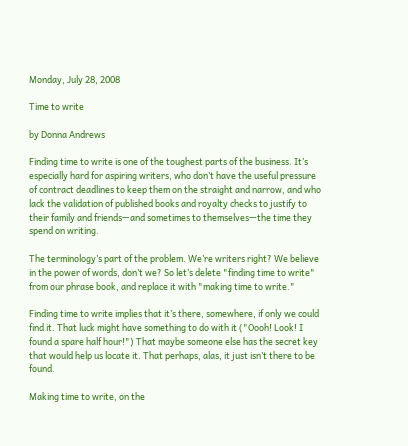Monday, July 28, 2008

Time to write

by Donna Andrews

Finding time to write is one of the toughest parts of the business. It’s especially hard for aspiring writers, who don’t have the useful pressure of contract deadlines to keep them on the straight and narrow, and who lack the validation of published books and royalty checks to justify to their family and friends—and sometimes to themselves—the time they spend on writing.

The terminology’s part of the problem. We’re writers right? We believe in the power of words, don’t we? So let’s delete "finding time to write" from our phrase book, and replace it with "making time to write."

Finding time to write implies that it’s there, somewhere, if only we could find it. That luck might have something to do with it ("Oooh! Look! I found a spare half hour!") That maybe someone else has the secret key that would help us locate it. That perhaps, alas, it just isn’t there to be found.

Making time to write, on the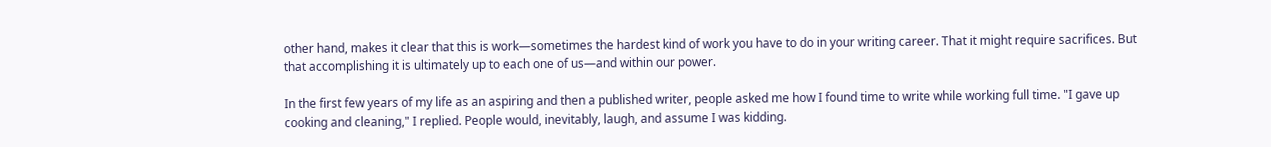other hand, makes it clear that this is work—sometimes the hardest kind of work you have to do in your writing career. That it might require sacrifices. But that accomplishing it is ultimately up to each one of us—and within our power.

In the first few years of my life as an aspiring and then a published writer, people asked me how I found time to write while working full time. "I gave up cooking and cleaning," I replied. People would, inevitably, laugh, and assume I was kidding.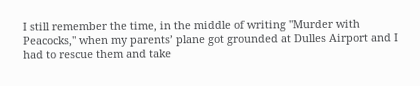I still remember the time, in the middle of writing "Murder with Peacocks," when my parents’ plane got grounded at Dulles Airport and I had to rescue them and take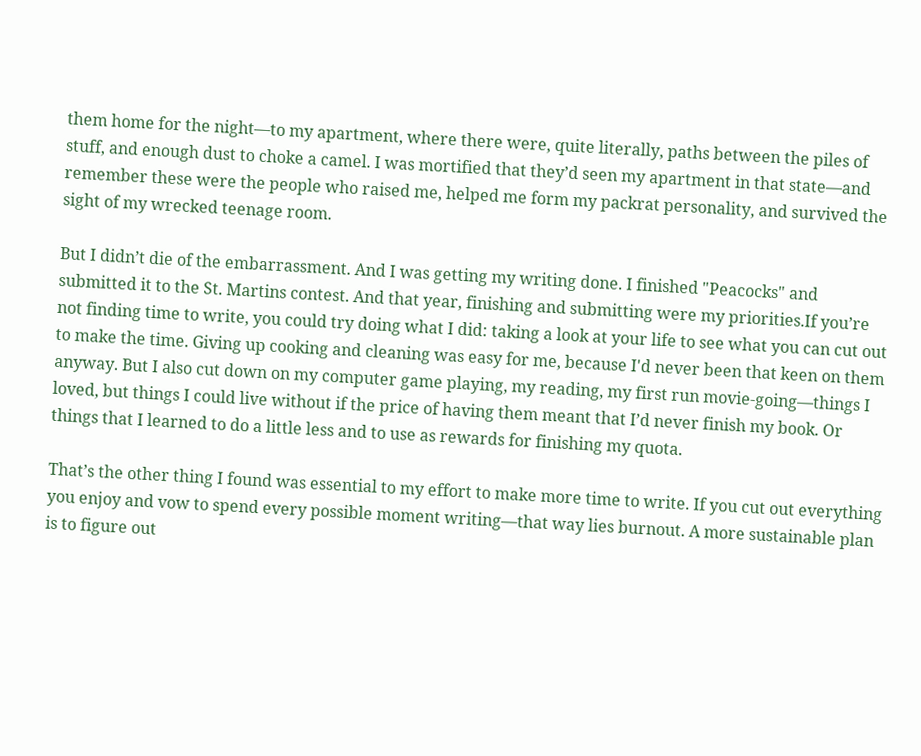them home for the night—to my apartment, where there were, quite literally, paths between the piles of stuff, and enough dust to choke a camel. I was mortified that they’d seen my apartment in that state—and remember these were the people who raised me, helped me form my packrat personality, and survived the sight of my wrecked teenage room.

But I didn’t die of the embarrassment. And I was getting my writing done. I finished "Peacocks" and submitted it to the St. Martins contest. And that year, finishing and submitting were my priorities.If you’re not finding time to write, you could try doing what I did: taking a look at your life to see what you can cut out to make the time. Giving up cooking and cleaning was easy for me, because I'd never been that keen on them anyway. But I also cut down on my computer game playing, my reading, my first run movie-going—things I loved, but things I could live without if the price of having them meant that I’d never finish my book. Or things that I learned to do a little less and to use as rewards for finishing my quota.

That’s the other thing I found was essential to my effort to make more time to write. If you cut out everything you enjoy and vow to spend every possible moment writing—that way lies burnout. A more sustainable plan is to figure out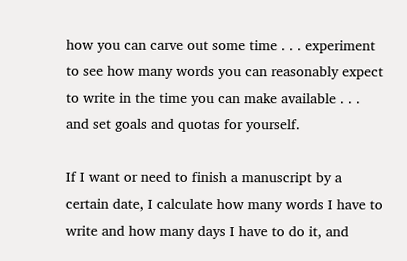how you can carve out some time . . . experiment to see how many words you can reasonably expect to write in the time you can make available . . . and set goals and quotas for yourself.

If I want or need to finish a manuscript by a certain date, I calculate how many words I have to write and how many days I have to do it, and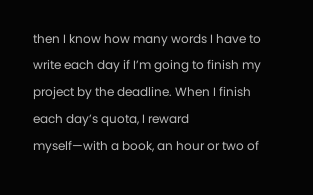then I know how many words I have to write each day if I’m going to finish my project by the deadline. When I finish each day’s quota, I reward myself—with a book, an hour or two of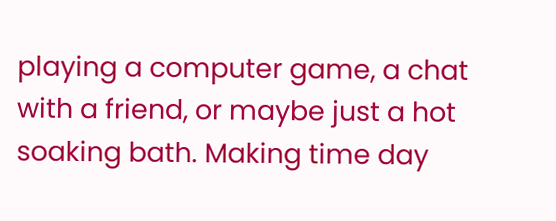playing a computer game, a chat with a friend, or maybe just a hot soaking bath. Making time day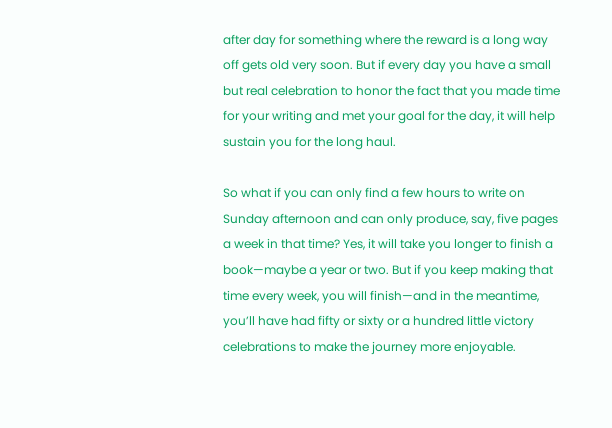after day for something where the reward is a long way off gets old very soon. But if every day you have a small but real celebration to honor the fact that you made time for your writing and met your goal for the day, it will help sustain you for the long haul.

So what if you can only find a few hours to write on Sunday afternoon and can only produce, say, five pages a week in that time? Yes, it will take you longer to finish a book—maybe a year or two. But if you keep making that time every week, you will finish—and in the meantime, you’ll have had fifty or sixty or a hundred little victory celebrations to make the journey more enjoyable.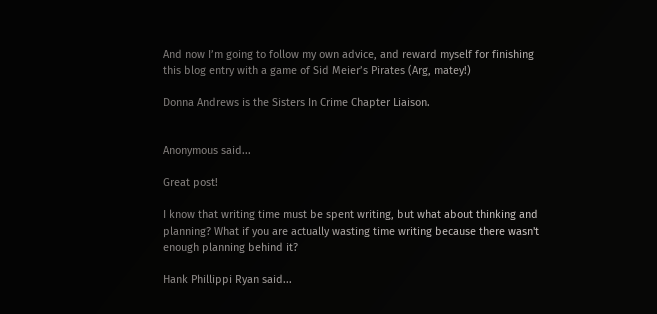And now I’m going to follow my own advice, and reward myself for finishing this blog entry with a game of Sid Meier’s Pirates (Arg, matey!)

Donna Andrews is the Sisters In Crime Chapter Liaison.


Anonymous said...

Great post!

I know that writing time must be spent writing, but what about thinking and planning? What if you are actually wasting time writing because there wasn't enough planning behind it?

Hank Phillippi Ryan said...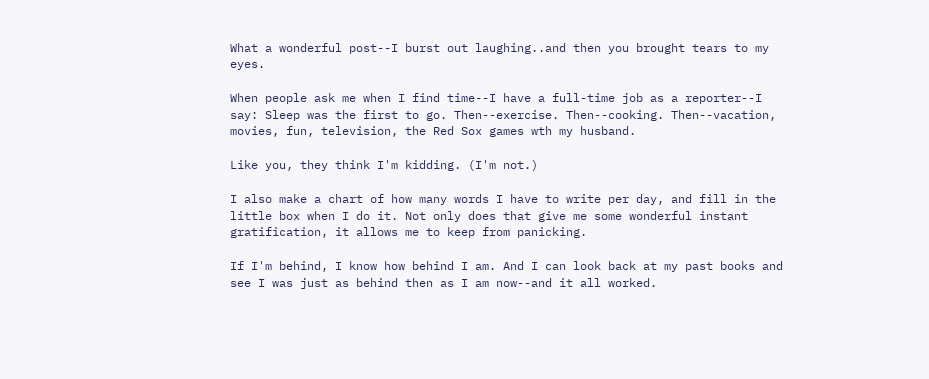What a wonderful post--I burst out laughing..and then you brought tears to my eyes.

When people ask me when I find time--I have a full-time job as a reporter--I say: Sleep was the first to go. Then--exercise. Then--cooking. Then--vacation, movies, fun, television, the Red Sox games wth my husband.

Like you, they think I'm kidding. (I'm not.)

I also make a chart of how many words I have to write per day, and fill in the little box when I do it. Not only does that give me some wonderful instant gratification, it allows me to keep from panicking.

If I'm behind, I know how behind I am. And I can look back at my past books and see I was just as behind then as I am now--and it all worked.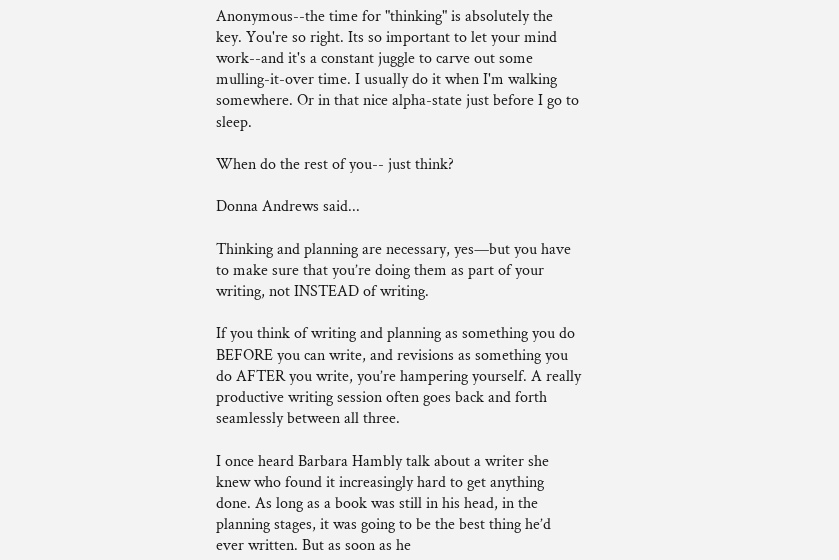Anonymous--the time for "thinking" is absolutely the key. You're so right. Its so important to let your mind work--and it's a constant juggle to carve out some mulling-it-over time. I usually do it when I'm walking somewhere. Or in that nice alpha-state just before I go to sleep.

When do the rest of you-- just think?

Donna Andrews said...

Thinking and planning are necessary, yes—but you have to make sure that you’re doing them as part of your writing, not INSTEAD of writing.

If you think of writing and planning as something you do BEFORE you can write, and revisions as something you do AFTER you write, you’re hampering yourself. A really productive writing session often goes back and forth seamlessly between all three.

I once heard Barbara Hambly talk about a writer she knew who found it increasingly hard to get anything done. As long as a book was still in his head, in the planning stages, it was going to be the best thing he’d ever written. But as soon as he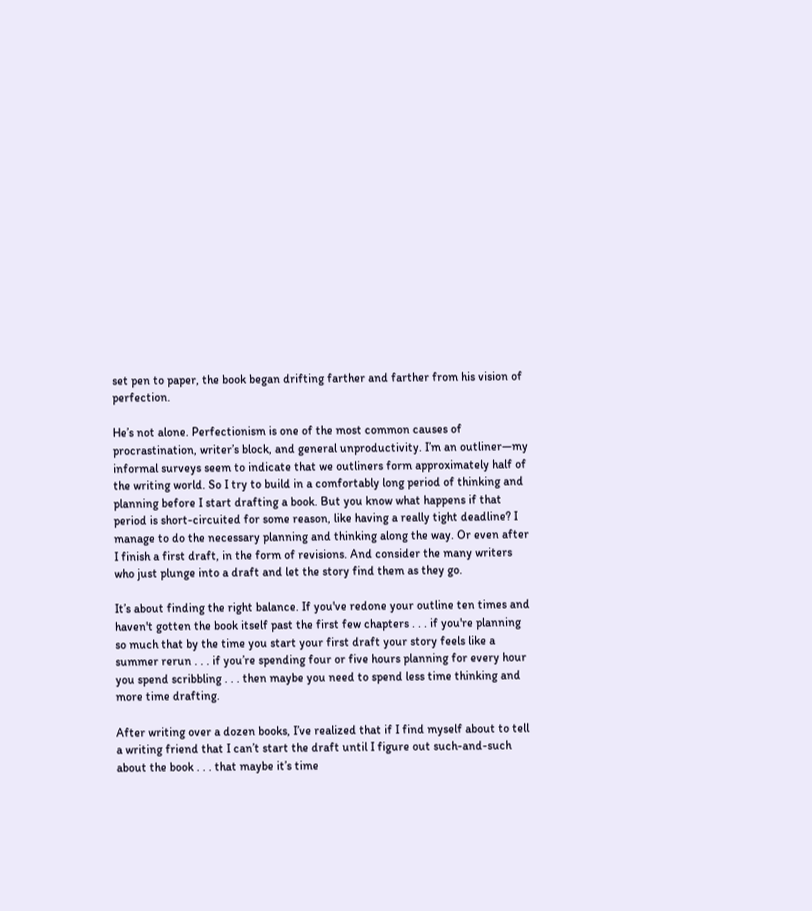set pen to paper, the book began drifting farther and farther from his vision of perfection.

He’s not alone. Perfectionism is one of the most common causes of procrastination, writer’s block, and general unproductivity. I’m an outliner—my informal surveys seem to indicate that we outliners form approximately half of the writing world. So I try to build in a comfortably long period of thinking and planning before I start drafting a book. But you know what happens if that period is short-circuited for some reason, like having a really tight deadline? I manage to do the necessary planning and thinking along the way. Or even after I finish a first draft, in the form of revisions. And consider the many writers who just plunge into a draft and let the story find them as they go.

It’s about finding the right balance. If you've redone your outline ten times and haven't gotten the book itself past the first few chapters . . . if you're planning so much that by the time you start your first draft your story feels like a summer rerun . . . if you’re spending four or five hours planning for every hour you spend scribbling . . . then maybe you need to spend less time thinking and more time drafting.

After writing over a dozen books, I’ve realized that if I find myself about to tell a writing friend that I can’t start the draft until I figure out such-and-such about the book . . . that maybe it’s time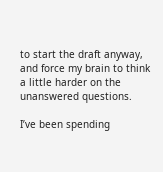to start the draft anyway, and force my brain to think a little harder on the unanswered questions.

I’ve been spending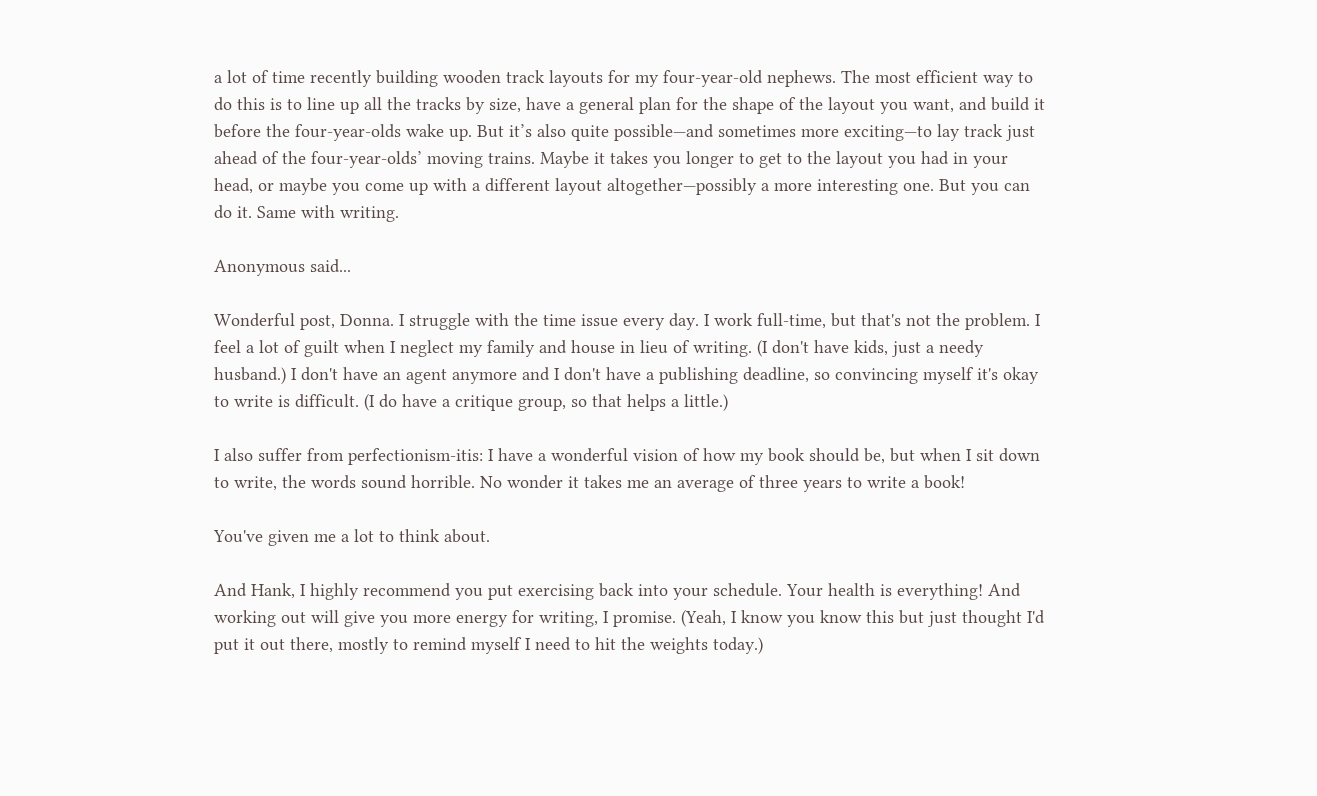a lot of time recently building wooden track layouts for my four-year-old nephews. The most efficient way to do this is to line up all the tracks by size, have a general plan for the shape of the layout you want, and build it before the four-year-olds wake up. But it’s also quite possible—and sometimes more exciting—to lay track just ahead of the four-year-olds’ moving trains. Maybe it takes you longer to get to the layout you had in your head, or maybe you come up with a different layout altogether—possibly a more interesting one. But you can do it. Same with writing.

Anonymous said...

Wonderful post, Donna. I struggle with the time issue every day. I work full-time, but that's not the problem. I feel a lot of guilt when I neglect my family and house in lieu of writing. (I don't have kids, just a needy husband.) I don't have an agent anymore and I don't have a publishing deadline, so convincing myself it's okay to write is difficult. (I do have a critique group, so that helps a little.)

I also suffer from perfectionism-itis: I have a wonderful vision of how my book should be, but when I sit down to write, the words sound horrible. No wonder it takes me an average of three years to write a book!

You've given me a lot to think about.

And Hank, I highly recommend you put exercising back into your schedule. Your health is everything! And working out will give you more energy for writing, I promise. (Yeah, I know you know this but just thought I'd put it out there, mostly to remind myself I need to hit the weights today.)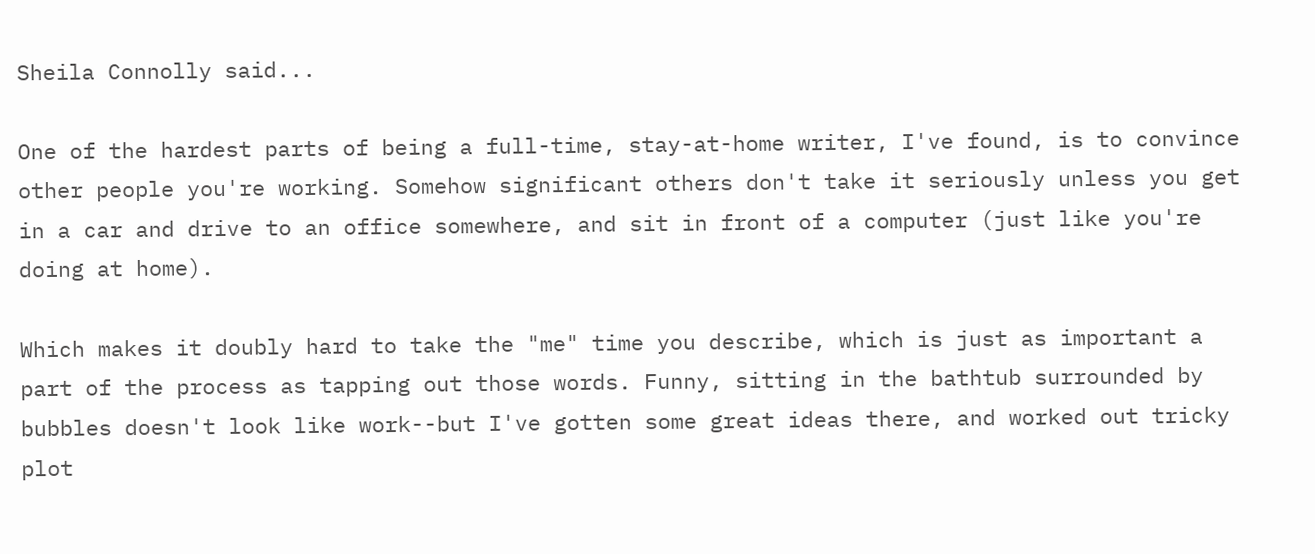Sheila Connolly said...

One of the hardest parts of being a full-time, stay-at-home writer, I've found, is to convince other people you're working. Somehow significant others don't take it seriously unless you get in a car and drive to an office somewhere, and sit in front of a computer (just like you're doing at home).

Which makes it doubly hard to take the "me" time you describe, which is just as important a part of the process as tapping out those words. Funny, sitting in the bathtub surrounded by bubbles doesn't look like work--but I've gotten some great ideas there, and worked out tricky plot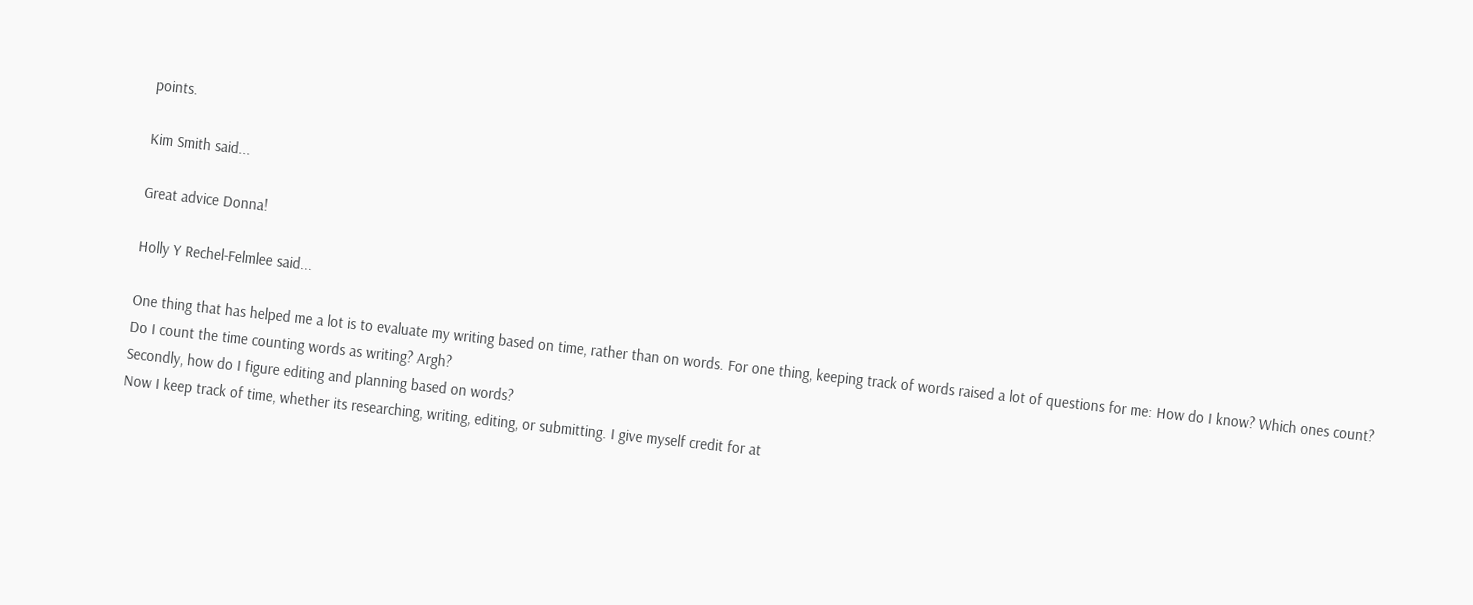points.

Kim Smith said...

Great advice Donna!

Holly Y Rechel-Felmlee said...

One thing that has helped me a lot is to evaluate my writing based on time, rather than on words. For one thing, keeping track of words raised a lot of questions for me: How do I know? Which ones count? Do I count the time counting words as writing? Argh?
Secondly, how do I figure editing and planning based on words?
Now I keep track of time, whether its researching, writing, editing, or submitting. I give myself credit for at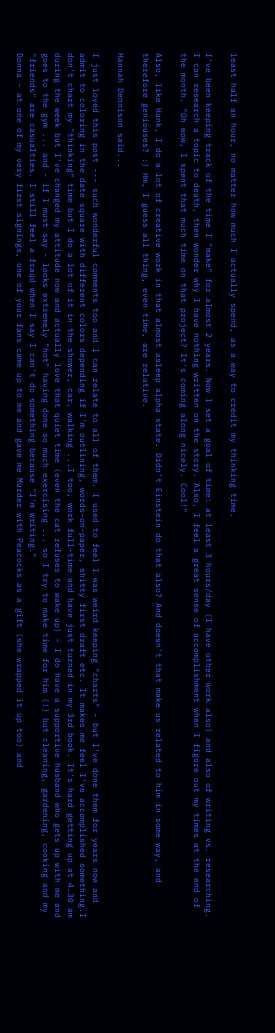least half an hour, no matter how much I actually spend, as a way to credit my thinking time.

I've been keeping track of the time I "make" for almost 2 years. Now I set a goal of time: at least 3 hours/day (I have other work also) and also of writing vs. researching. I can research a topic to death, then wonder why I have nothing written on the story. Also, I feel a great sense of accomplishment when I figure out my times at the end of the month. "Oh wow, I spent that much time on that project? It's coming along nicely. Cool!"

Also, like Hank, I do a lot of creative work in that almost asleep alpha state. Didn't Einstein do that also? And doesn't that make us related to him in some way, and therefore geniouses? :) Hm, I guess all thing, even time, are relative.

Hannah Dennison said...

I just loved this post --- such wonderful comments too and I can relate to all of them. I used to feel I was weird keeping "charts" - but I've done them for years now and admit to coloring in the date square with different colors depending if I'm outlining, words-on-paper, shitty first draft etc. It makes me feel I've accomplished something.I don't chart my "thinking" time but I do a lot of it in the shower, car, walking ...I too, work full-time and have just turned in my 3rd book. It's hard getting up at 4.30 am during the week but I've changed my attitude now and actually love that quiet time (even the cat refuses to wake up) - I do have a supportive husband who gets up with me and goes to the gym ... and - if I must say - looks extremely "hot" having done so much exercising ... so I try to make time for him (!) but cleaning, gardening, cooking and my "friends" are casualties. I still feel a fraud when I say I can't do something because "I'm writing."
Donna - at one of my very first signings, one of your fans came up to me and gave me Murder with Peacocks as a gift (she wrapped it up too) and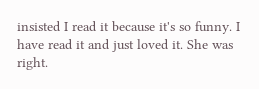insisted I read it because it's so funny. I have read it and just loved it. She was right.